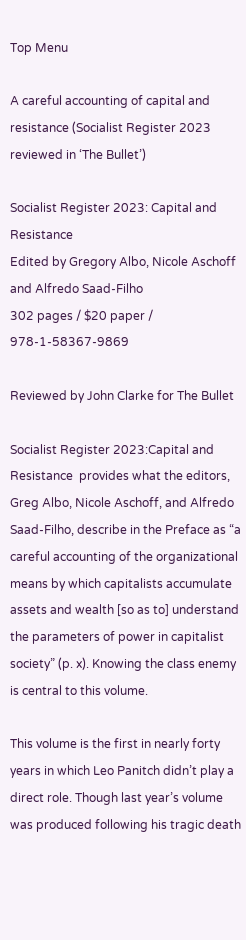Top Menu

A careful accounting of capital and resistance (Socialist Register 2023 reviewed in ‘The Bullet’)

Socialist Register 2023: Capital and Resistance
Edited by Gregory Albo, Nicole Aschoff and Alfredo Saad-Filho
302 pages / $20 paper / 978-1-58367-9869

Reviewed by John Clarke for The Bullet

Socialist Register 2023:Capital and Resistance  provides what the editors, Greg Albo, Nicole Aschoff, and Alfredo Saad-Filho, describe in the Preface as “a careful accounting of the organizational means by which capitalists accumulate assets and wealth [so as to] understand the parameters of power in capitalist society” (p. x). Knowing the class enemy is central to this volume.

This volume is the first in nearly forty years in which Leo Panitch didn’t play a direct role. Though last year’s volume was produced following his tragic death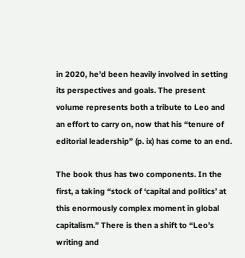in 2020, he’d been heavily involved in setting its perspectives and goals. The present volume represents both a tribute to Leo and an effort to carry on, now that his “tenure of editorial leadership” (p. ix) has come to an end.

The book thus has two components. In the first, a taking “stock of ‘capital and politics’ at this enormously complex moment in global capitalism.” There is then a shift to “Leo’s writing and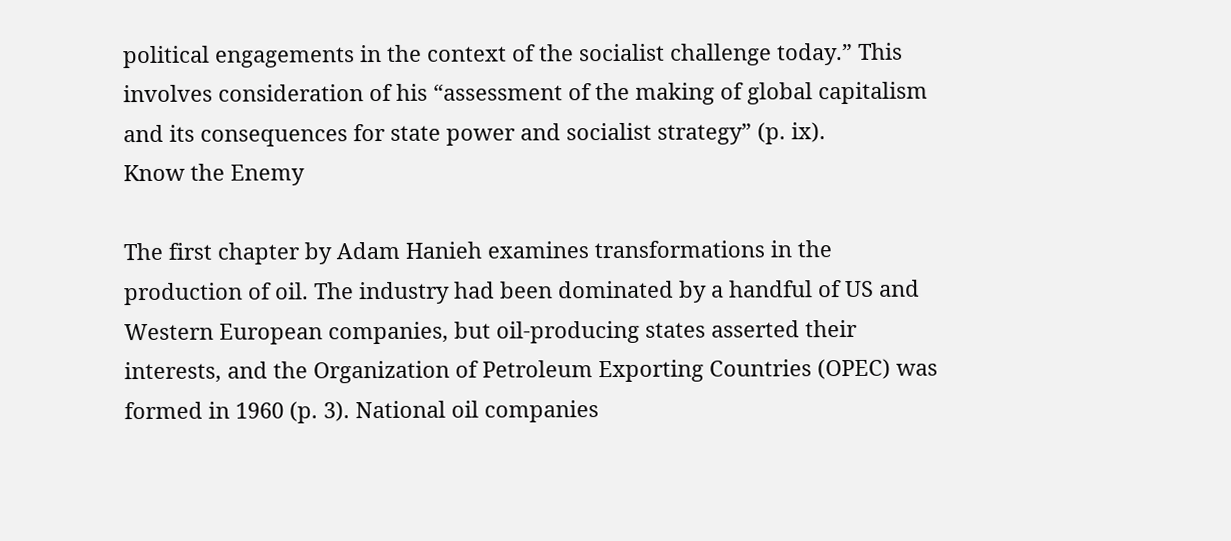political engagements in the context of the socialist challenge today.” This involves consideration of his “assessment of the making of global capitalism and its consequences for state power and socialist strategy” (p. ix).
Know the Enemy

The first chapter by Adam Hanieh examines transformations in the production of oil. The industry had been dominated by a handful of US and Western European companies, but oil-producing states asserted their interests, and the Organization of Petroleum Exporting Countries (OPEC) was formed in 1960 (p. 3). National oil companies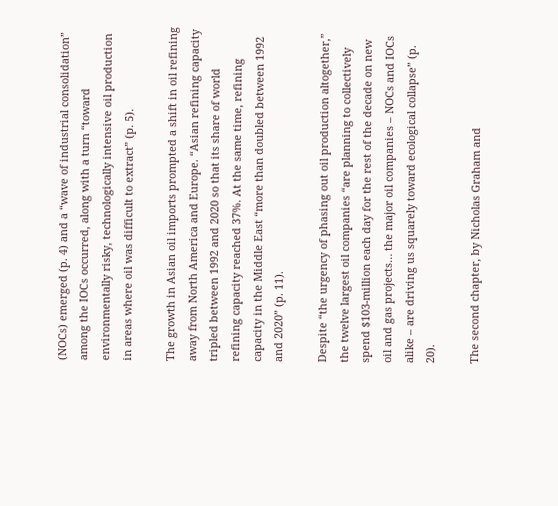(NOCs) emerged (p. 4) and a “wave of industrial consolidation” among the IOCs occurred, along with a turn “toward environmentally risky, technologically intensive oil production in areas where oil was difficult to extract” (p. 5).

The growth in Asian oil imports prompted a shift in oil refining away from North America and Europe. “Asian refining capacity tripled between 1992 and 2020 so that its share of world refining capacity reached 37%. At the same time, refining capacity in the Middle East “more than doubled between 1992 and 2020” (p. 11).

Despite “the urgency of phasing out oil production altogether,” the twelve largest oil companies “are planning to collectively spend $103-million each day for the rest of the decade on new oil and gas projects… the major oil companies – NOCs and IOCs alike – are driving us squarely toward ecological collapse” (p. 20).

The second chapter, by Nicholas Graham and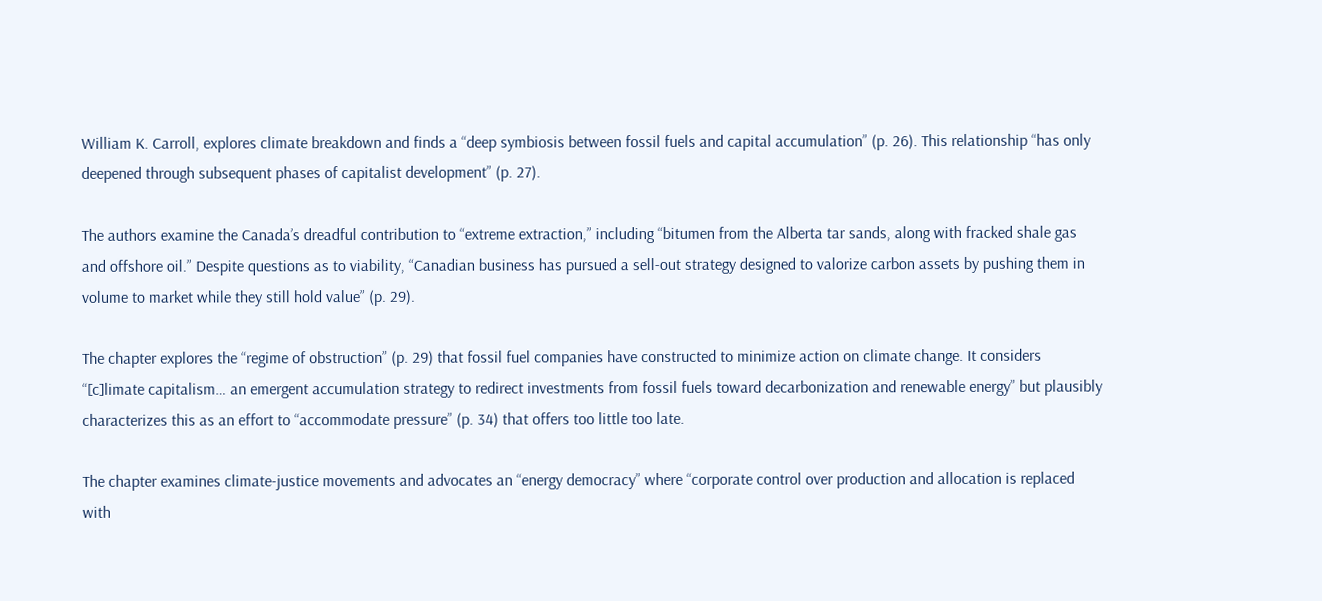William K. Carroll, explores climate breakdown and finds a “deep symbiosis between fossil fuels and capital accumulation” (p. 26). This relationship “has only deepened through subsequent phases of capitalist development” (p. 27).

The authors examine the Canada’s dreadful contribution to “extreme extraction,” including “bitumen from the Alberta tar sands, along with fracked shale gas and offshore oil.” Despite questions as to viability, “Canadian business has pursued a sell-out strategy designed to valorize carbon assets by pushing them in volume to market while they still hold value” (p. 29).

The chapter explores the “regime of obstruction” (p. 29) that fossil fuel companies have constructed to minimize action on climate change. It considers “[c]limate capitalism… an emergent accumulation strategy to redirect investments from fossil fuels toward decarbonization and renewable energy” but plausibly characterizes this as an effort to “accommodate pressure” (p. 34) that offers too little too late.

The chapter examines climate-justice movements and advocates an “energy democracy” where “corporate control over production and allocation is replaced with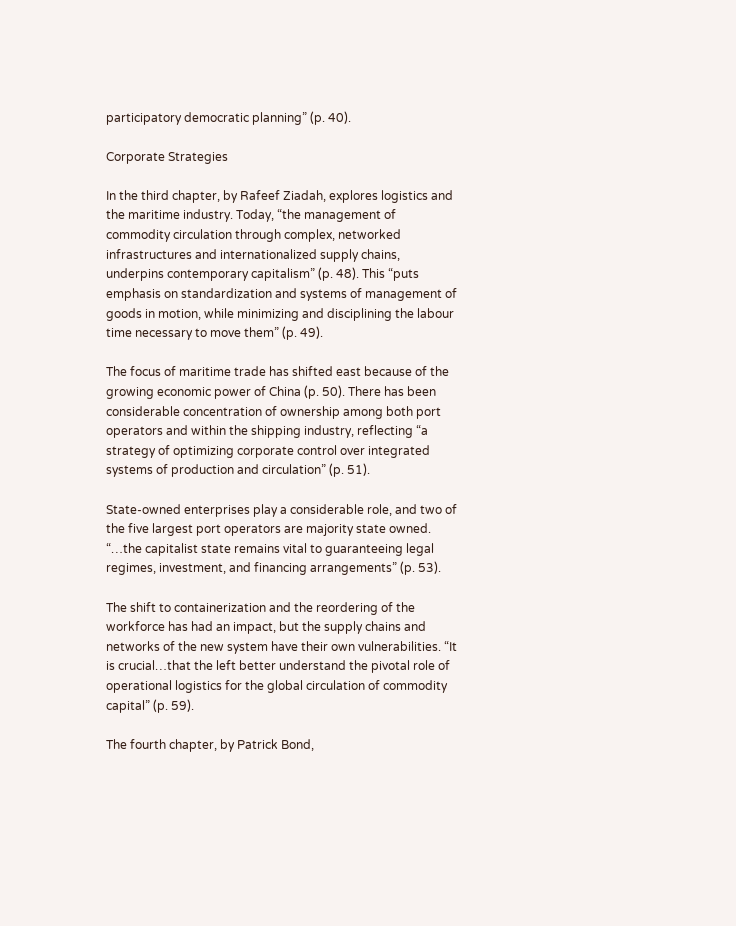participatory democratic planning” (p. 40).

Corporate Strategies

In the third chapter, by Rafeef Ziadah, explores logistics and the maritime industry. Today, “the management of commodity circulation through complex, networked infrastructures and internationalized supply chains, underpins contemporary capitalism” (p. 48). This “puts emphasis on standardization and systems of management of goods in motion, while minimizing and disciplining the labour time necessary to move them” (p. 49).

The focus of maritime trade has shifted east because of the growing economic power of China (p. 50). There has been considerable concentration of ownership among both port operators and within the shipping industry, reflecting “a strategy of optimizing corporate control over integrated systems of production and circulation” (p. 51).

State-owned enterprises play a considerable role, and two of the five largest port operators are majority state owned. “…the capitalist state remains vital to guaranteeing legal regimes, investment, and financing arrangements” (p. 53).

The shift to containerization and the reordering of the workforce has had an impact, but the supply chains and networks of the new system have their own vulnerabilities. “It is crucial…that the left better understand the pivotal role of operational logistics for the global circulation of commodity capital” (p. 59).

The fourth chapter, by Patrick Bond,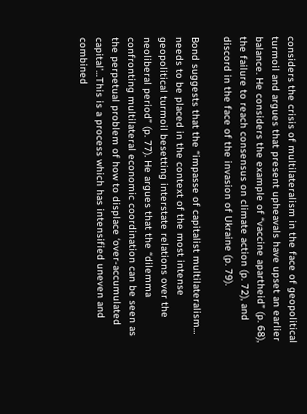considers the crisis of multilateralism in the face of geopolitical turmoil and argues that present upheavals have upset an earlier balance. He considers the example of “vaccine apartheid” (p. 68), the failure to reach consensus on climate action (p. 72), and discord in the face of the invasion of Ukraine (p. 79).

Bond suggests that the “impasse of capitalist multilateralism… needs to be placed in the context of the most intense geopolitical turmoil besetting interstate relations over the neoliberal period” (p. 77). He argues that the “dilemma confronting multilateral economic coordination can be seen as the perpetual problem of how to displace ‘over-accumulated capital’…This is a process which has intensified uneven and combined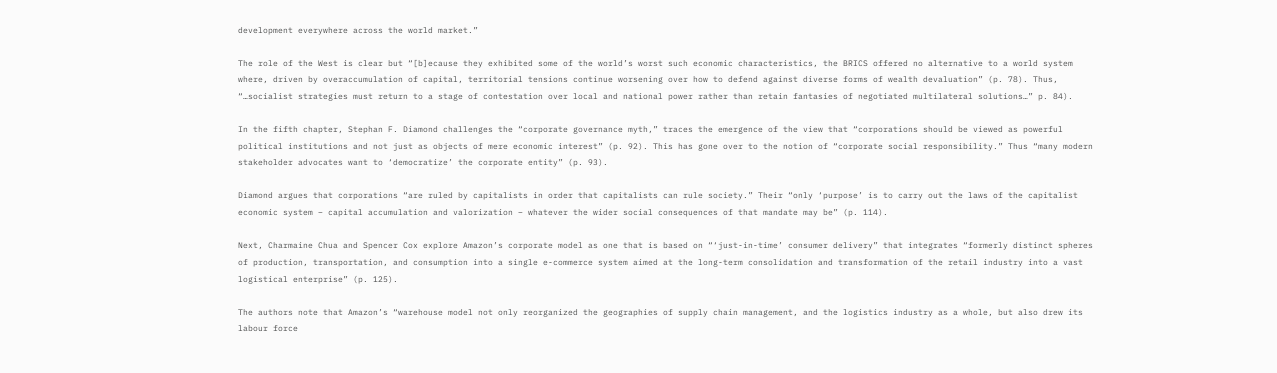development everywhere across the world market.”

The role of the West is clear but “[b]ecause they exhibited some of the world’s worst such economic characteristics, the BRICS offered no alternative to a world system where, driven by overaccumulation of capital, territorial tensions continue worsening over how to defend against diverse forms of wealth devaluation” (p. 78). Thus, “…socialist strategies must return to a stage of contestation over local and national power rather than retain fantasies of negotiated multilateral solutions…” p. 84).

In the fifth chapter, Stephan F. Diamond challenges the “corporate governance myth,” traces the emergence of the view that “corporations should be viewed as powerful political institutions and not just as objects of mere economic interest” (p. 92). This has gone over to the notion of “corporate social responsibility.” Thus “many modern stakeholder advocates want to ‘democratize’ the corporate entity” (p. 93).

Diamond argues that corporations “are ruled by capitalists in order that capitalists can rule society.” Their “only ‘purpose’ is to carry out the laws of the capitalist economic system – capital accumulation and valorization – whatever the wider social consequences of that mandate may be” (p. 114).

Next, Charmaine Chua and Spencer Cox explore Amazon’s corporate model as one that is based on “‘just-in-time’ consumer delivery” that integrates “formerly distinct spheres of production, transportation, and consumption into a single e-commerce system aimed at the long-term consolidation and transformation of the retail industry into a vast logistical enterprise” (p. 125).

The authors note that Amazon’s “warehouse model not only reorganized the geographies of supply chain management, and the logistics industry as a whole, but also drew its labour force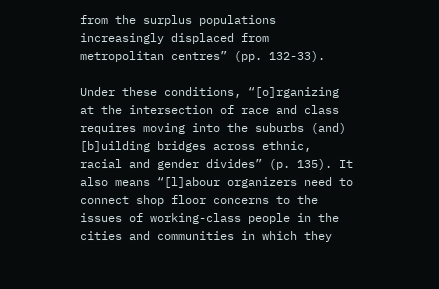from the surplus populations increasingly displaced from metropolitan centres” (pp. 132-33).

Under these conditions, “[o]rganizing at the intersection of race and class requires moving into the suburbs (and) [b]uilding bridges across ethnic, racial and gender divides” (p. 135). It also means “[l]abour organizers need to connect shop floor concerns to the issues of working-class people in the cities and communities in which they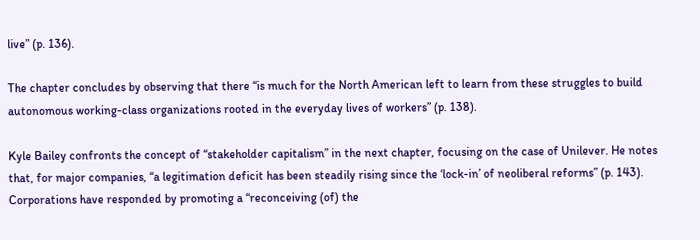live” (p. 136).

The chapter concludes by observing that there “is much for the North American left to learn from these struggles to build autonomous working-class organizations rooted in the everyday lives of workers” (p. 138).

Kyle Bailey confronts the concept of “stakeholder capitalism” in the next chapter, focusing on the case of Unilever. He notes that, for major companies, “a legitimation deficit has been steadily rising since the ‘lock-in’ of neoliberal reforms” (p. 143). Corporations have responded by promoting a “reconceiving (of) the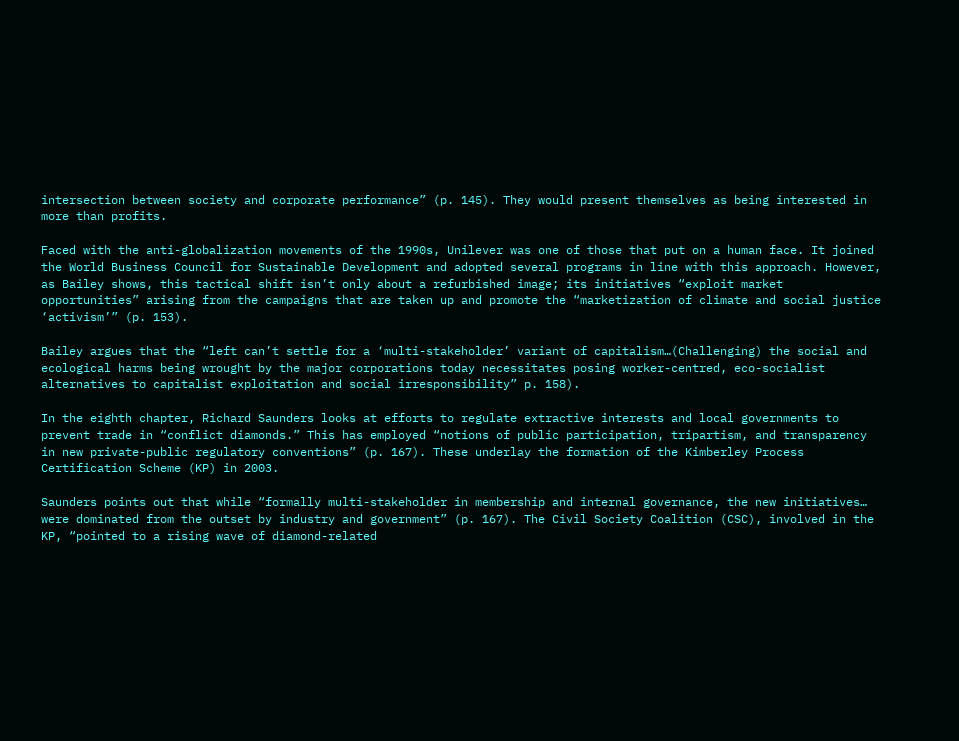intersection between society and corporate performance” (p. 145). They would present themselves as being interested in more than profits.

Faced with the anti-globalization movements of the 1990s, Unilever was one of those that put on a human face. It joined the World Business Council for Sustainable Development and adopted several programs in line with this approach. However, as Bailey shows, this tactical shift isn’t only about a refurbished image; its initiatives “exploit market opportunities” arising from the campaigns that are taken up and promote the “marketization of climate and social justice ‘activism’” (p. 153).

Bailey argues that the “left can’t settle for a ‘multi-stakeholder’ variant of capitalism…(Challenging) the social and ecological harms being wrought by the major corporations today necessitates posing worker-centred, eco-socialist alternatives to capitalist exploitation and social irresponsibility” p. 158).

In the eighth chapter, Richard Saunders looks at efforts to regulate extractive interests and local governments to prevent trade in “conflict diamonds.” This has employed “notions of public participation, tripartism, and transparency in new private-public regulatory conventions” (p. 167). These underlay the formation of the Kimberley Process Certification Scheme (KP) in 2003.

Saunders points out that while “formally multi-stakeholder in membership and internal governance, the new initiatives… were dominated from the outset by industry and government” (p. 167). The Civil Society Coalition (CSC), involved in the KP, “pointed to a rising wave of diamond-related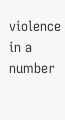violence in a number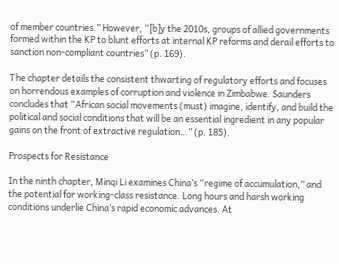of member countries.” However, “[b]y the 2010s, groups of allied governments formed within the KP to blunt efforts at internal KP reforms and derail efforts to sanction non-compliant countries” (p. 169).

The chapter details the consistent thwarting of regulatory efforts and focuses on horrendous examples of corruption and violence in Zimbabwe. Saunders concludes that “African social movements (must) imagine, identify, and build the political and social conditions that will be an essential ingredient in any popular gains on the front of extractive regulation…” (p. 185).

Prospects for Resistance

In the ninth chapter, Minqi Li examines China’s “regime of accumulation,” and the potential for working-class resistance. Long hours and harsh working conditions underlie China’s rapid economic advances. At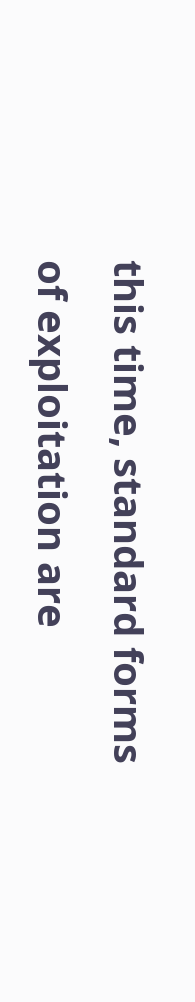this time, standard forms of exploitation are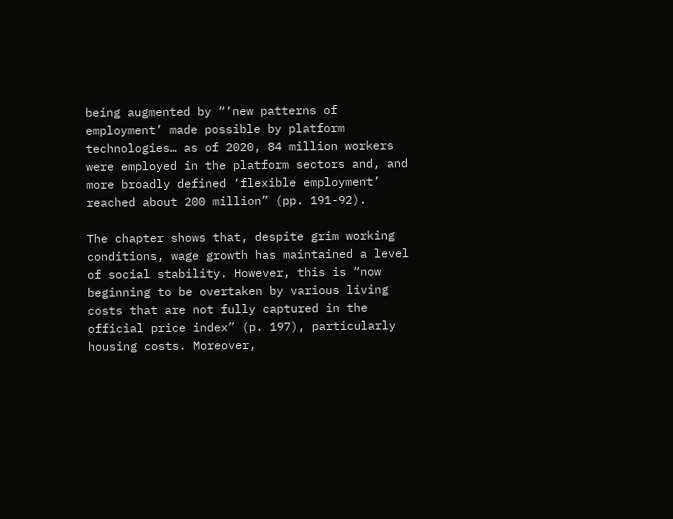being augmented by “‘new patterns of employment’ made possible by platform technologies… as of 2020, 84 million workers were employed in the platform sectors and, and more broadly defined ‘flexible employment’ reached about 200 million” (pp. 191-92).

The chapter shows that, despite grim working conditions, wage growth has maintained a level of social stability. However, this is “now beginning to be overtaken by various living costs that are not fully captured in the official price index” (p. 197), particularly housing costs. Moreover,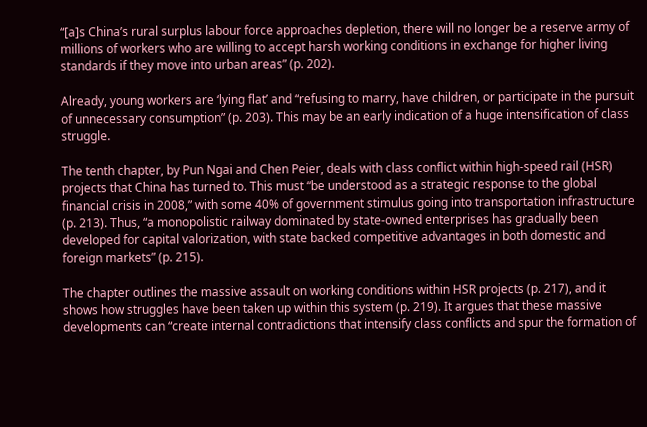“[a]s China’s rural surplus labour force approaches depletion, there will no longer be a reserve army of millions of workers who are willing to accept harsh working conditions in exchange for higher living standards if they move into urban areas” (p. 202).

Already, young workers are ‘lying flat’ and “refusing to marry, have children, or participate in the pursuit of unnecessary consumption” (p. 203). This may be an early indication of a huge intensification of class struggle.

The tenth chapter, by Pun Ngai and Chen Peier, deals with class conflict within high-speed rail (HSR) projects that China has turned to. This must “be understood as a strategic response to the global financial crisis in 2008,” with some 40% of government stimulus going into transportation infrastructure (p. 213). Thus, “a monopolistic railway dominated by state-owned enterprises has gradually been developed for capital valorization, with state backed competitive advantages in both domestic and foreign markets” (p. 215).

The chapter outlines the massive assault on working conditions within HSR projects (p. 217), and it shows how struggles have been taken up within this system (p. 219). It argues that these massive developments can “create internal contradictions that intensify class conflicts and spur the formation of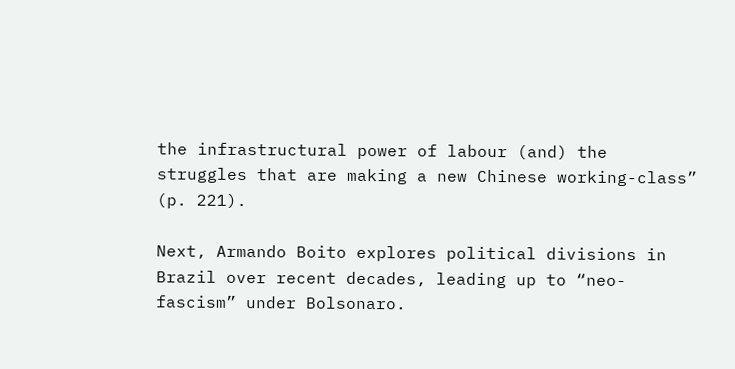the infrastructural power of labour (and) the struggles that are making a new Chinese working-class” (p. 221).

Next, Armando Boito explores political divisions in Brazil over recent decades, leading up to “neo-fascism” under Bolsonaro.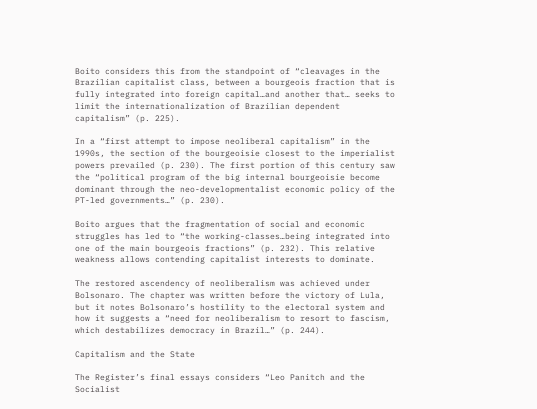Boito considers this from the standpoint of “cleavages in the Brazilian capitalist class, between a bourgeois fraction that is fully integrated into foreign capital…and another that… seeks to limit the internationalization of Brazilian dependent capitalism” (p. 225).

In a “first attempt to impose neoliberal capitalism” in the 1990s, the section of the bourgeoisie closest to the imperialist powers prevailed (p. 230). The first portion of this century saw the “political program of the big internal bourgeoisie become dominant through the neo-developmentalist economic policy of the PT-led governments…” (p. 230).

Boito argues that the fragmentation of social and economic struggles has led to “the working-classes…being integrated into one of the main bourgeois fractions” (p. 232). This relative weakness allows contending capitalist interests to dominate.

The restored ascendency of neoliberalism was achieved under Bolsonaro. The chapter was written before the victory of Lula, but it notes Bolsonaro’s hostility to the electoral system and how it suggests a “need for neoliberalism to resort to fascism, which destabilizes democracy in Brazil…” (p. 244).

Capitalism and the State

The Register’s final essays considers “Leo Panitch and the Socialist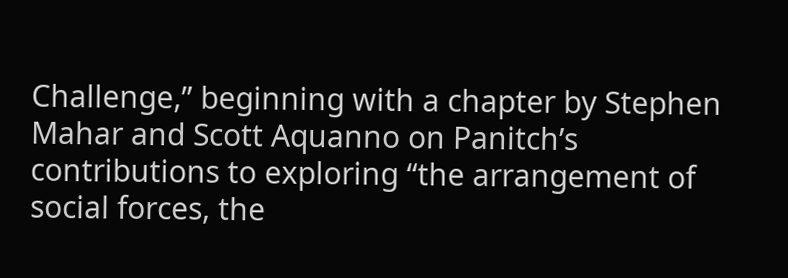Challenge,” beginning with a chapter by Stephen Mahar and Scott Aquanno on Panitch’s contributions to exploring “the arrangement of social forces, the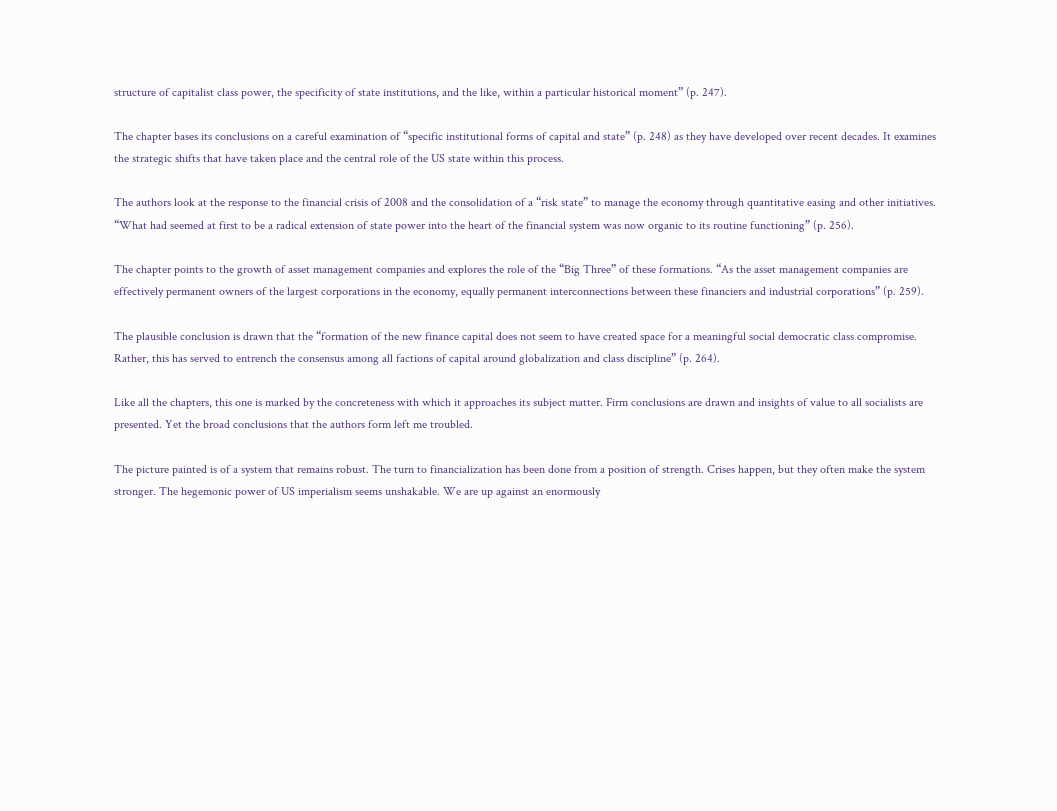structure of capitalist class power, the specificity of state institutions, and the like, within a particular historical moment” (p. 247).

The chapter bases its conclusions on a careful examination of “specific institutional forms of capital and state” (p. 248) as they have developed over recent decades. It examines the strategic shifts that have taken place and the central role of the US state within this process.

The authors look at the response to the financial crisis of 2008 and the consolidation of a “risk state” to manage the economy through quantitative easing and other initiatives. “What had seemed at first to be a radical extension of state power into the heart of the financial system was now organic to its routine functioning” (p. 256).

The chapter points to the growth of asset management companies and explores the role of the “Big Three” of these formations. “As the asset management companies are effectively permanent owners of the largest corporations in the economy, equally permanent interconnections between these financiers and industrial corporations” (p. 259).

The plausible conclusion is drawn that the “formation of the new finance capital does not seem to have created space for a meaningful social democratic class compromise. Rather, this has served to entrench the consensus among all factions of capital around globalization and class discipline” (p. 264).

Like all the chapters, this one is marked by the concreteness with which it approaches its subject matter. Firm conclusions are drawn and insights of value to all socialists are presented. Yet the broad conclusions that the authors form left me troubled.

The picture painted is of a system that remains robust. The turn to financialization has been done from a position of strength. Crises happen, but they often make the system stronger. The hegemonic power of US imperialism seems unshakable. We are up against an enormously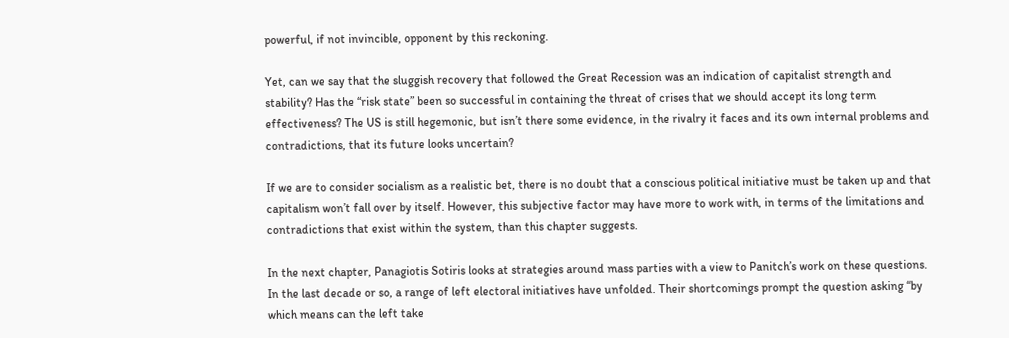powerful, if not invincible, opponent by this reckoning.

Yet, can we say that the sluggish recovery that followed the Great Recession was an indication of capitalist strength and stability? Has the “risk state” been so successful in containing the threat of crises that we should accept its long term effectiveness? The US is still hegemonic, but isn’t there some evidence, in the rivalry it faces and its own internal problems and contradictions, that its future looks uncertain?

If we are to consider socialism as a realistic bet, there is no doubt that a conscious political initiative must be taken up and that capitalism won’t fall over by itself. However, this subjective factor may have more to work with, in terms of the limitations and contradictions that exist within the system, than this chapter suggests.

In the next chapter, Panagiotis Sotiris looks at strategies around mass parties with a view to Panitch’s work on these questions. In the last decade or so, a range of left electoral initiatives have unfolded. Their shortcomings prompt the question asking “by which means can the left take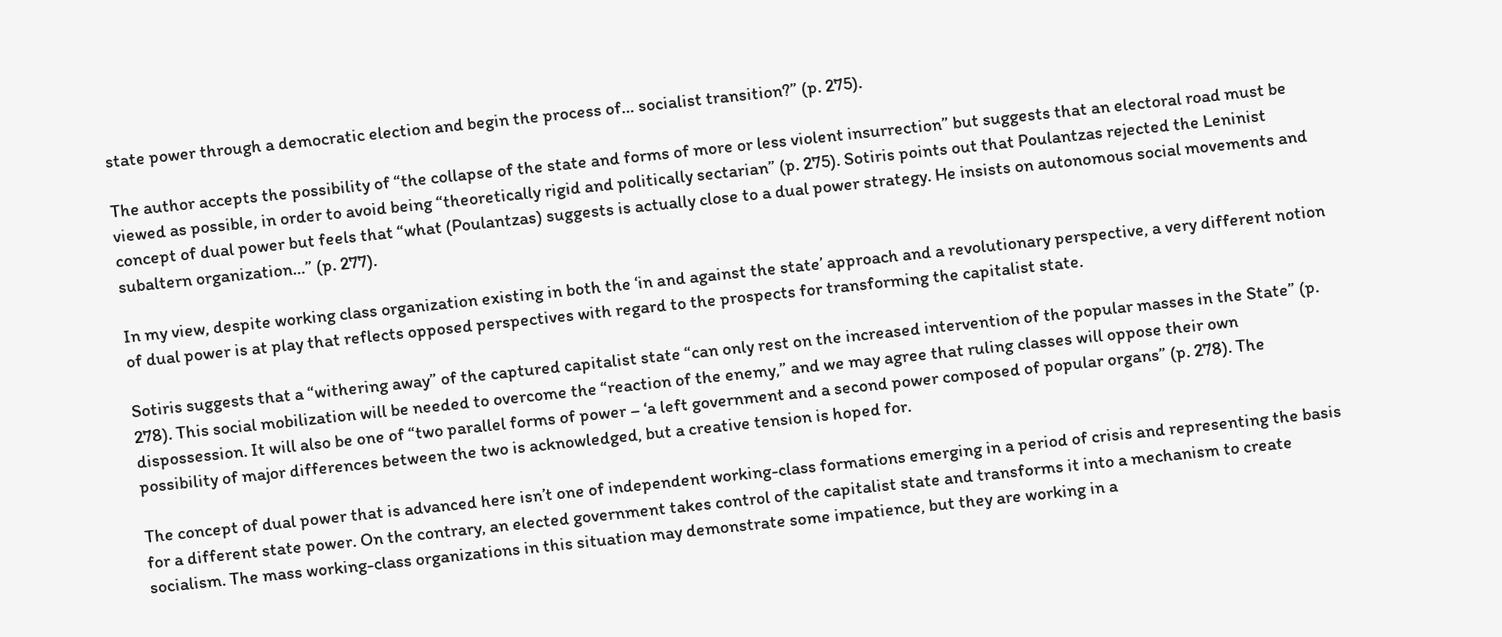state power through a democratic election and begin the process of… socialist transition?” (p. 275).

The author accepts the possibility of “the collapse of the state and forms of more or less violent insurrection” but suggests that an electoral road must be viewed as possible, in order to avoid being “theoretically rigid and politically sectarian” (p. 275). Sotiris points out that Poulantzas rejected the Leninist concept of dual power but feels that “what (Poulantzas) suggests is actually close to a dual power strategy. He insists on autonomous social movements and subaltern organization…” (p. 277).

In my view, despite working class organization existing in both the ‘in and against the state’ approach and a revolutionary perspective, a very different notion of dual power is at play that reflects opposed perspectives with regard to the prospects for transforming the capitalist state.

Sotiris suggests that a “withering away” of the captured capitalist state “can only rest on the increased intervention of the popular masses in the State” (p. 278). This social mobilization will be needed to overcome the “reaction of the enemy,” and we may agree that ruling classes will oppose their own dispossession. It will also be one of “two parallel forms of power – ‘a left government and a second power composed of popular organs” (p. 278). The possibility of major differences between the two is acknowledged, but a creative tension is hoped for.

The concept of dual power that is advanced here isn’t one of independent working-class formations emerging in a period of crisis and representing the basis for a different state power. On the contrary, an elected government takes control of the capitalist state and transforms it into a mechanism to create socialism. The mass working-class organizations in this situation may demonstrate some impatience, but they are working in a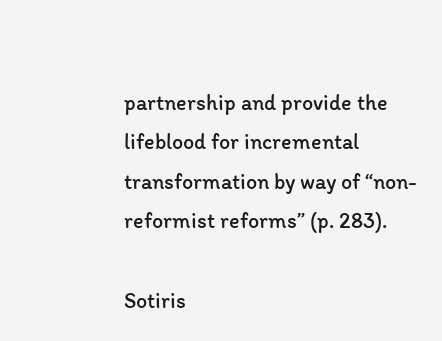partnership and provide the lifeblood for incremental transformation by way of “non-reformist reforms” (p. 283).

Sotiris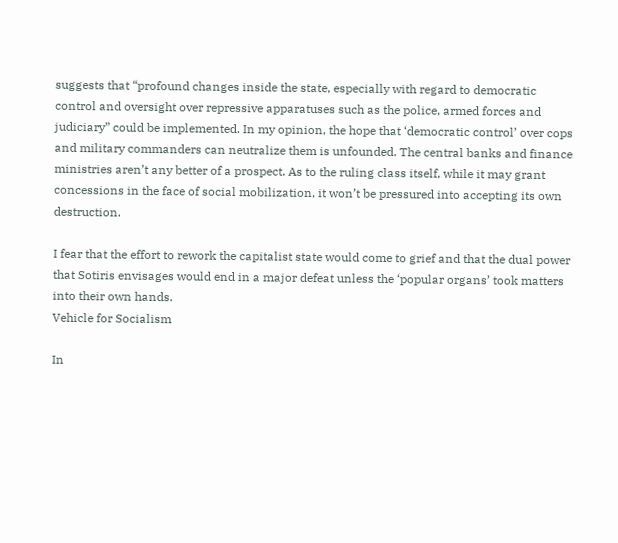suggests that “profound changes inside the state, especially with regard to democratic control and oversight over repressive apparatuses such as the police, armed forces and judiciary” could be implemented. In my opinion, the hope that ‘democratic control’ over cops and military commanders can neutralize them is unfounded. The central banks and finance ministries aren’t any better of a prospect. As to the ruling class itself, while it may grant concessions in the face of social mobilization, it won’t be pressured into accepting its own destruction.

I fear that the effort to rework the capitalist state would come to grief and that the dual power that Sotiris envisages would end in a major defeat unless the ‘popular organs’ took matters into their own hands.
Vehicle for Socialism

In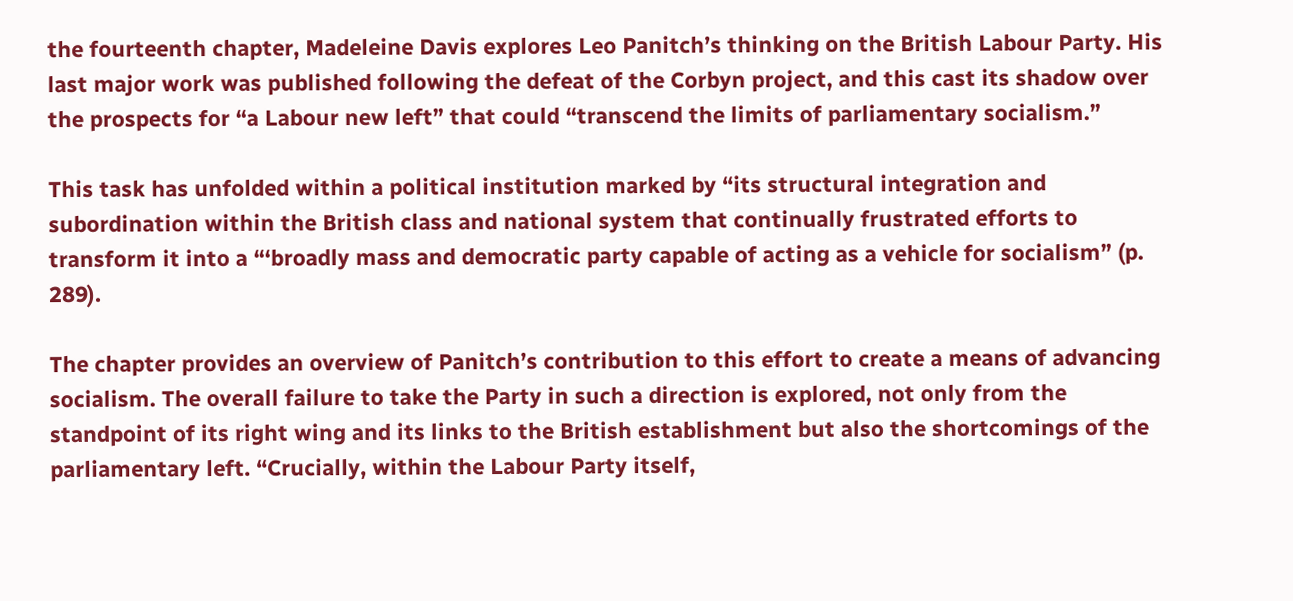the fourteenth chapter, Madeleine Davis explores Leo Panitch’s thinking on the British Labour Party. His last major work was published following the defeat of the Corbyn project, and this cast its shadow over the prospects for “a Labour new left” that could “transcend the limits of parliamentary socialism.”

This task has unfolded within a political institution marked by “its structural integration and subordination within the British class and national system that continually frustrated efforts to transform it into a “‘broadly mass and democratic party capable of acting as a vehicle for socialism” (p. 289).

The chapter provides an overview of Panitch’s contribution to this effort to create a means of advancing socialism. The overall failure to take the Party in such a direction is explored, not only from the standpoint of its right wing and its links to the British establishment but also the shortcomings of the parliamentary left. “Crucially, within the Labour Party itself,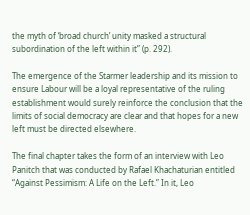the myth of ‘broad church’ unity masked a structural subordination of the left within it” (p. 292).

The emergence of the Starmer leadership and its mission to ensure Labour will be a loyal representative of the ruling establishment would surely reinforce the conclusion that the limits of social democracy are clear and that hopes for a new left must be directed elsewhere.

The final chapter takes the form of an interview with Leo Panitch that was conducted by Rafael Khachaturian entitled “Against Pessimism: A Life on the Left.” In it, Leo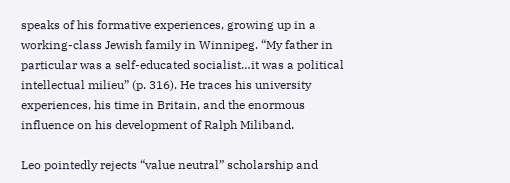speaks of his formative experiences, growing up in a working-class Jewish family in Winnipeg. “My father in particular was a self-educated socialist…it was a political intellectual milieu” (p. 316). He traces his university experiences, his time in Britain, and the enormous influence on his development of Ralph Miliband.

Leo pointedly rejects “value neutral” scholarship and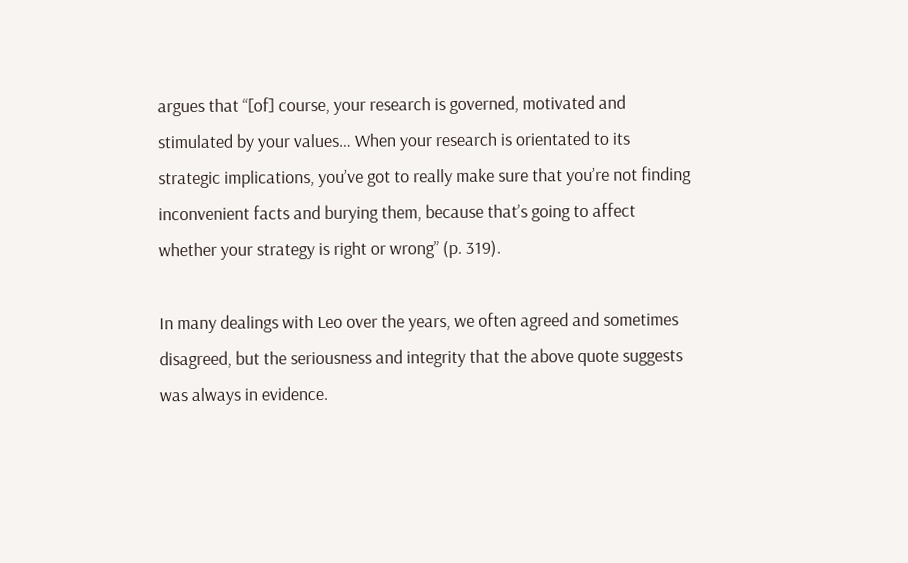argues that “[of] course, your research is governed, motivated and stimulated by your values… When your research is orientated to its strategic implications, you’ve got to really make sure that you’re not finding inconvenient facts and burying them, because that’s going to affect whether your strategy is right or wrong” (p. 319).

In many dealings with Leo over the years, we often agreed and sometimes disagreed, but the seriousness and integrity that the above quote suggests was always in evidence.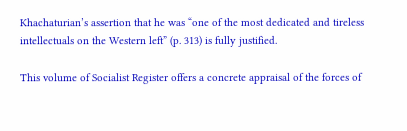Khachaturian’s assertion that he was “one of the most dedicated and tireless intellectuals on the Western left” (p. 313) is fully justified.

This volume of Socialist Register offers a concrete appraisal of the forces of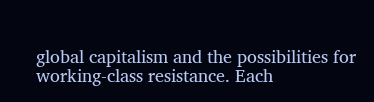global capitalism and the possibilities for working-class resistance. Each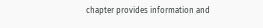chapter provides information and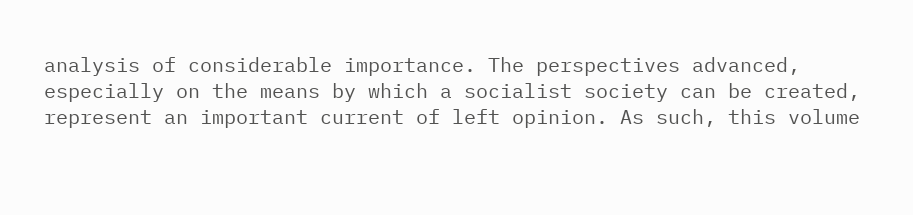analysis of considerable importance. The perspectives advanced, especially on the means by which a socialist society can be created, represent an important current of left opinion. As such, this volume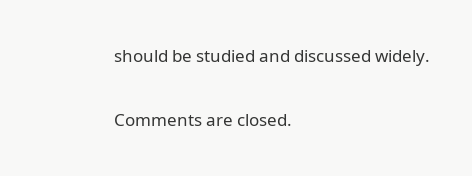should be studied and discussed widely.

Comments are closed.